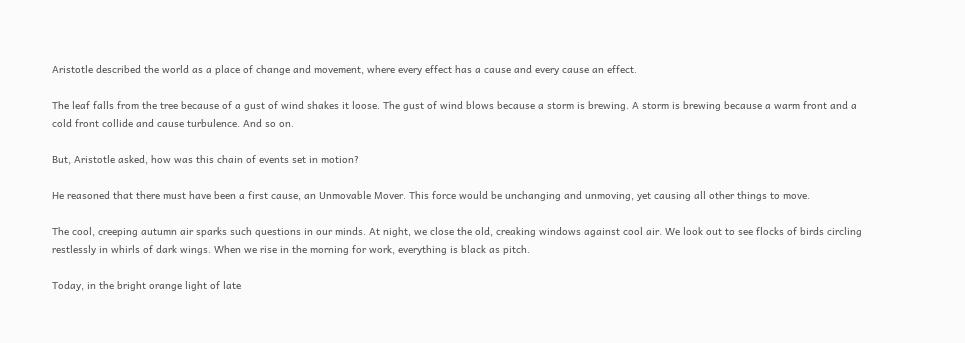Aristotle described the world as a place of change and movement, where every effect has a cause and every cause an effect.

The leaf falls from the tree because of a gust of wind shakes it loose. The gust of wind blows because a storm is brewing. A storm is brewing because a warm front and a cold front collide and cause turbulence. And so on.

But, Aristotle asked, how was this chain of events set in motion?

He reasoned that there must have been a first cause, an Unmovable Mover. This force would be unchanging and unmoving, yet causing all other things to move.

The cool, creeping autumn air sparks such questions in our minds. At night, we close the old, creaking windows against cool air. We look out to see flocks of birds circling restlessly in whirls of dark wings. When we rise in the morning for work, everything is black as pitch.

Today, in the bright orange light of late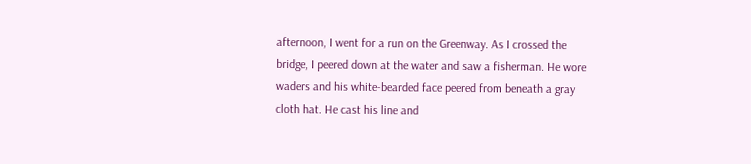afternoon, I went for a run on the Greenway. As I crossed the bridge, I peered down at the water and saw a fisherman. He wore waders and his white-bearded face peered from beneath a gray cloth hat. He cast his line and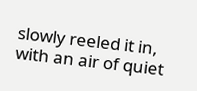slowly reeled it in, with an air of quiet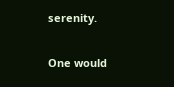serenity.

One would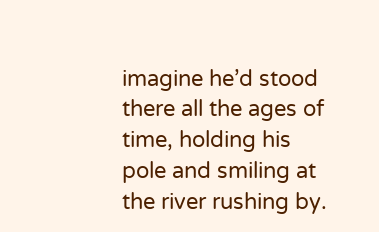imagine he’d stood there all the ages of time, holding his pole and smiling at the river rushing by.